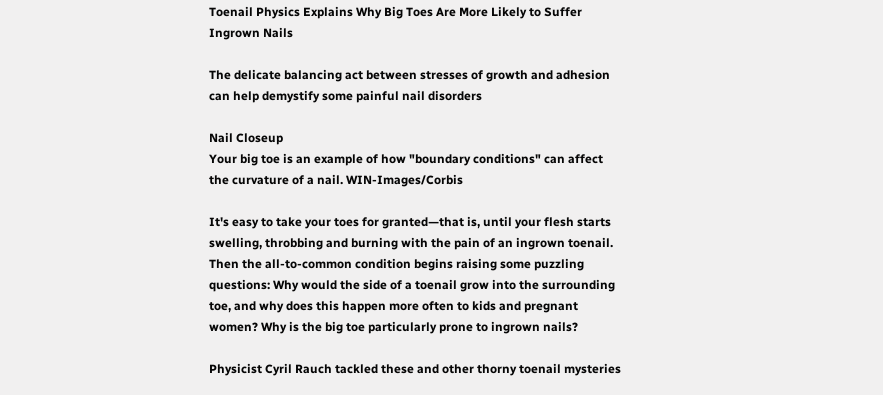Toenail Physics Explains Why Big Toes Are More Likely to Suffer Ingrown Nails

The delicate balancing act between stresses of growth and adhesion can help demystify some painful nail disorders

Nail Closeup
Your big toe is an example of how "boundary conditions" can affect the curvature of a nail. WIN-Images/Corbis

It's easy to take your toes for granted—that is, until your flesh starts swelling, throbbing and burning with the pain of an ingrown toenail. Then the all-to-common condition begins raising some puzzling questions: Why would the side of a toenail grow into the surrounding toe, and why does this happen more often to kids and pregnant women? Why is the big toe particularly prone to ingrown nails?

Physicist Cyril Rauch tackled these and other thorny toenail mysteries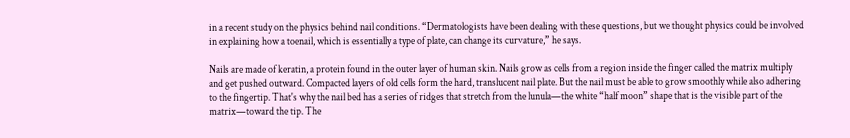in a recent study on the physics behind nail conditions. “Dermatologists have been dealing with these questions, but we thought physics could be involved in explaining how a toenail, which is essentially a type of plate, can change its curvature,” he says.

Nails are made of keratin, a protein found in the outer layer of human skin. Nails grow as cells from a region inside the finger called the matrix multiply and get pushed outward. Compacted layers of old cells form the hard, translucent nail plate. But the nail must be able to grow smoothly while also adhering to the fingertip. That's why the nail bed has a series of ridges that stretch from the lunula—the white “half moon” shape that is the visible part of the matrix—toward the tip. The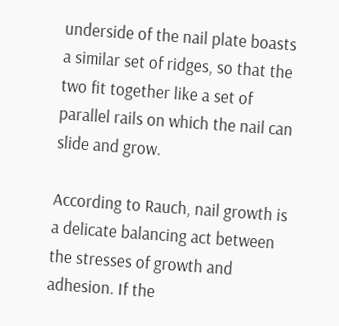underside of the nail plate boasts a similar set of ridges, so that the two fit together like a set of parallel rails on which the nail can slide and grow.

According to Rauch, nail growth is a delicate balancing act between the stresses of growth and adhesion. If the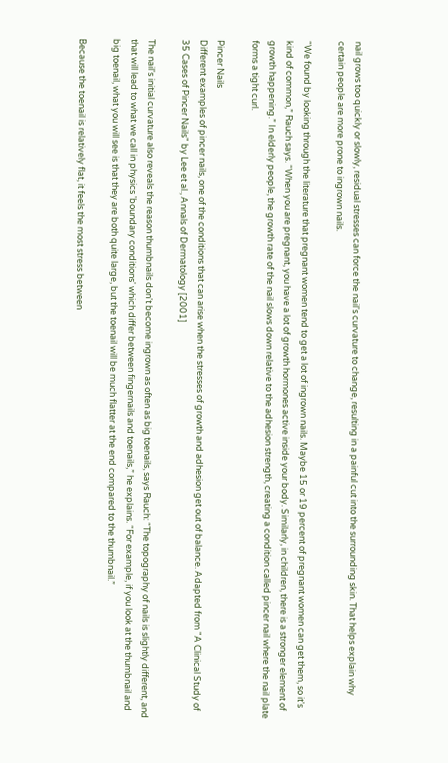nail grows too quickly or slowly, residual stresses can force the nail's curvature to change, resulting in a painful cut into the surrounding skin. That helps explain why certain people are more prone to ingrown nails.

“We found by looking through the literature that pregnant women tend to get a lot of ingrown nails. Maybe 15 or 19 percent of pregnant women can get them, so it's kind of common,” Rauch says. “When you are pregnant, you have a lot of growth hormones active inside your body. Similarly, in children, there is a stronger element of growth happening.” In elderly people, the growth rate of the nail slows down relative to the adhesion strength, creating a condition called pincer nail where the nail plate forms a tight curl.

Pincer Nails
Different examples of pincer nails, one of the conditions that can arise when the stresses of growth and adhesion get out of balance. Adapted from "A Clinical Study of 35 Cases of Pincer Nails" by Lee et al., Annals of Dermatology [2001]

The nail's initial curvature also reveals the reason thumbnails don't become ingrown as often as big toenails, says Rauch: “The topography of nails is slightly different, and that will lead to what we call in physics 'boundary conditions' which differ between fingernails and toenails,” he explains. “For example, if you look at the thumbnail and big toenail, what you will see is that they are both quite large, but the toenail will be much flatter at the end compared to the thumbnail.”

Because the toenail is relatively flat, it feels the most stress between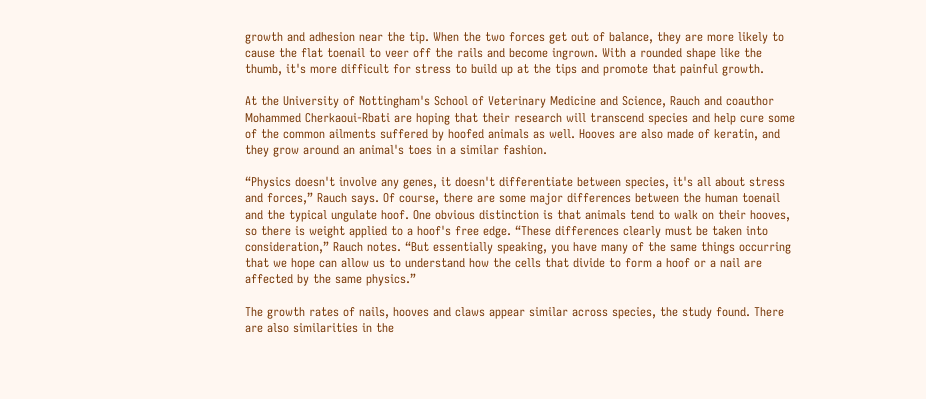growth and adhesion near the tip. When the two forces get out of balance, they are more likely to cause the flat toenail to veer off the rails and become ingrown. With a rounded shape like the thumb, it's more difficult for stress to build up at the tips and promote that painful growth.

At the University of Nottingham's School of Veterinary Medicine and Science, Rauch and coauthor Mohammed Cherkaoui-Rbati are hoping that their research will transcend species and help cure some of the common ailments suffered by hoofed animals as well. Hooves are also made of keratin, and they grow around an animal's toes in a similar fashion.

“Physics doesn't involve any genes, it doesn't differentiate between species, it's all about stress and forces,” Rauch says. Of course, there are some major differences between the human toenail and the typical ungulate hoof. One obvious distinction is that animals tend to walk on their hooves, so there is weight applied to a hoof's free edge. “These differences clearly must be taken into consideration,” Rauch notes. “But essentially speaking, you have many of the same things occurring that we hope can allow us to understand how the cells that divide to form a hoof or a nail are affected by the same physics.”

The growth rates of nails, hooves and claws appear similar across species, the study found. There are also similarities in the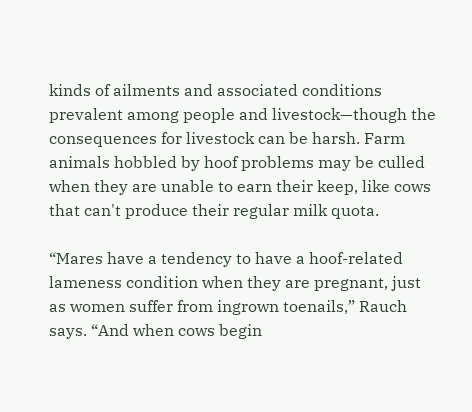kinds of ailments and associated conditions prevalent among people and livestock—though the consequences for livestock can be harsh. Farm animals hobbled by hoof problems may be culled when they are unable to earn their keep, like cows that can't produce their regular milk quota.

“Mares have a tendency to have a hoof-related lameness condition when they are pregnant, just as women suffer from ingrown toenails,” Rauch says. “And when cows begin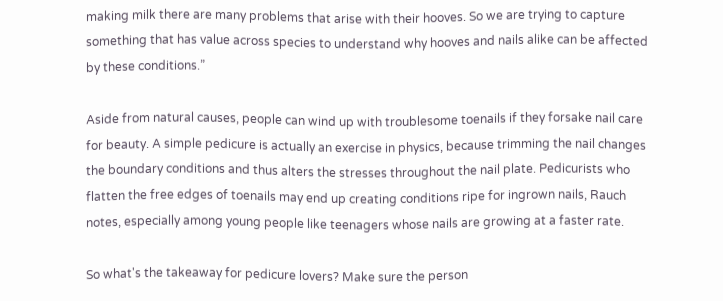making milk there are many problems that arise with their hooves. So we are trying to capture something that has value across species to understand why hooves and nails alike can be affected by these conditions.”

Aside from natural causes, people can wind up with troublesome toenails if they forsake nail care for beauty. A simple pedicure is actually an exercise in physics, because trimming the nail changes the boundary conditions and thus alters the stresses throughout the nail plate. Pedicurists who flatten the free edges of toenails may end up creating conditions ripe for ingrown nails, Rauch notes, especially among young people like teenagers whose nails are growing at a faster rate.

So what's the takeaway for pedicure lovers? Make sure the person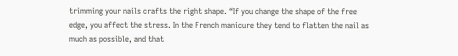trimming your nails crafts the right shape. “If you change the shape of the free edge, you affect the stress. In the French manicure they tend to flatten the nail as much as possible, and that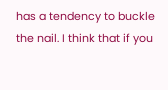has a tendency to buckle the nail. I think that if you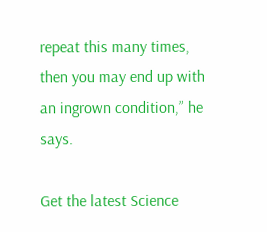repeat this many times, then you may end up with an ingrown condition,” he says.

Get the latest Science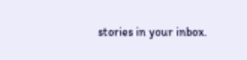stories in your inbox.